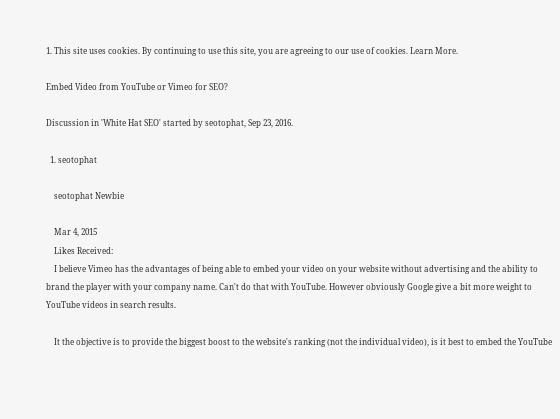1. This site uses cookies. By continuing to use this site, you are agreeing to our use of cookies. Learn More.

Embed Video from YouTube or Vimeo for SEO?

Discussion in 'White Hat SEO' started by seotophat, Sep 23, 2016.

  1. seotophat

    seotophat Newbie

    Mar 4, 2015
    Likes Received:
    I believe Vimeo has the advantages of being able to embed your video on your website without advertising and the ability to brand the player with your company name. Can't do that with YouTube. However obviously Google give a bit more weight to YouTube videos in search results.

    It the objective is to provide the biggest boost to the website's ranking (not the individual video), is it best to embed the YouTube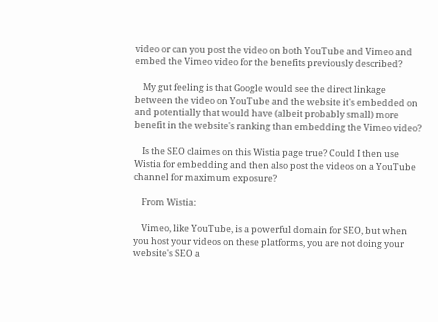video or can you post the video on both YouTube and Vimeo and embed the Vimeo video for the benefits previously described?

    My gut feeling is that Google would see the direct linkage between the video on YouTube and the website it's embedded on and potentially that would have (albeit probably small) more benefit in the website's ranking than embedding the Vimeo video?

    Is the SEO claimes on this Wistia page true? Could I then use Wistia for embedding and then also post the videos on a YouTube channel for maximum exposure?

    From Wistia:

    Vimeo, like YouTube, is a powerful domain for SEO, but when you host your videos on these platforms, you are not doing your website's SEO a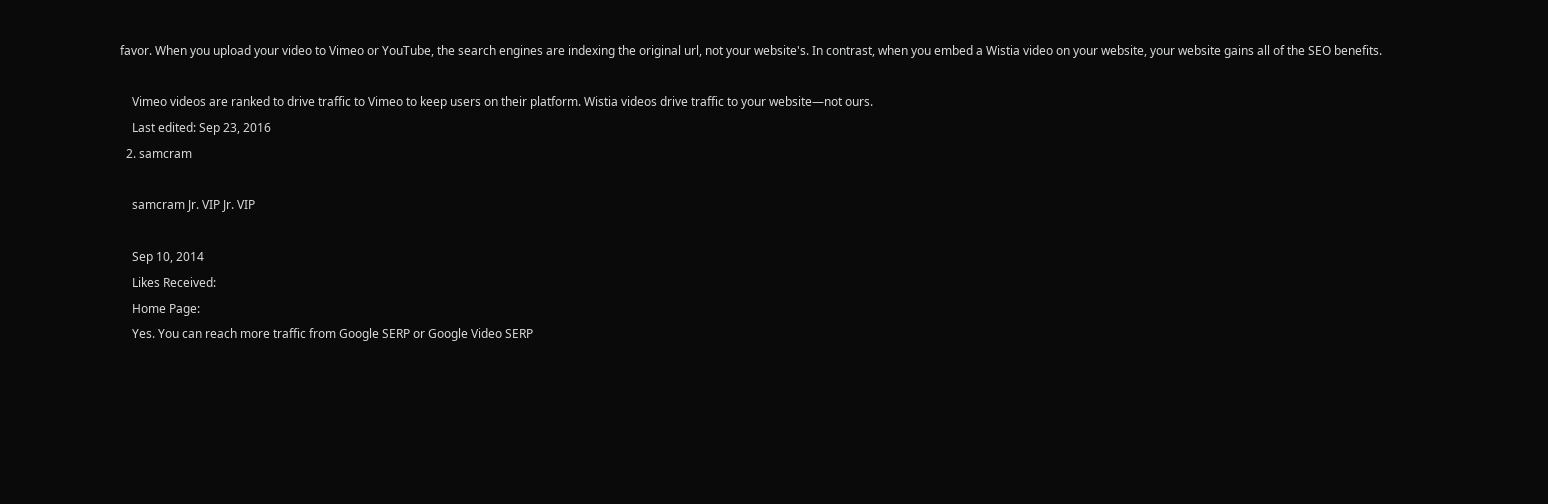favor. When you upload your video to Vimeo or YouTube, the search engines are indexing the original url, not your website's. In contrast, when you embed a Wistia video on your website, your website gains all of the SEO benefits.

    Vimeo videos are ranked to drive traffic to Vimeo to keep users on their platform. Wistia videos drive traffic to your website—not ours.
    Last edited: Sep 23, 2016
  2. samcram

    samcram Jr. VIP Jr. VIP

    Sep 10, 2014
    Likes Received:
    Home Page:
    Yes. You can reach more traffic from Google SERP or Google Video SERP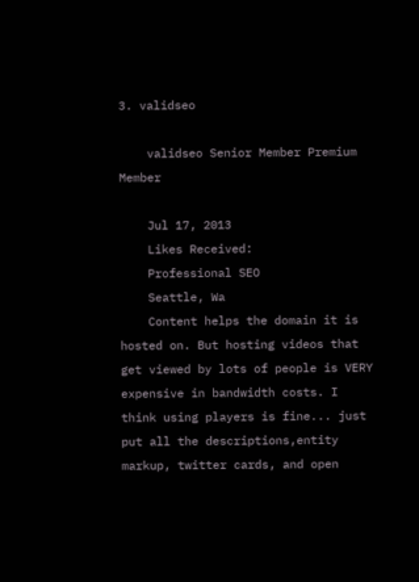3. validseo

    validseo Senior Member Premium Member

    Jul 17, 2013
    Likes Received:
    Professional SEO
    Seattle, Wa
    Content helps the domain it is hosted on. But hosting videos that get viewed by lots of people is VERY expensive in bandwidth costs. I think using players is fine... just put all the descriptions,entity markup, twitter cards, and open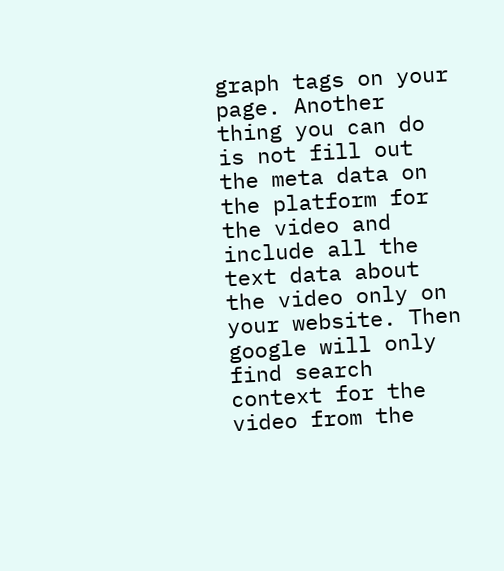graph tags on your page. Another thing you can do is not fill out the meta data on the platform for the video and include all the text data about the video only on your website. Then google will only find search context for the video from the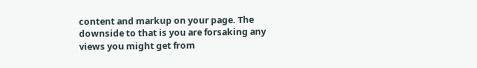content and markup on your page. The downside to that is you are forsaking any views you might get from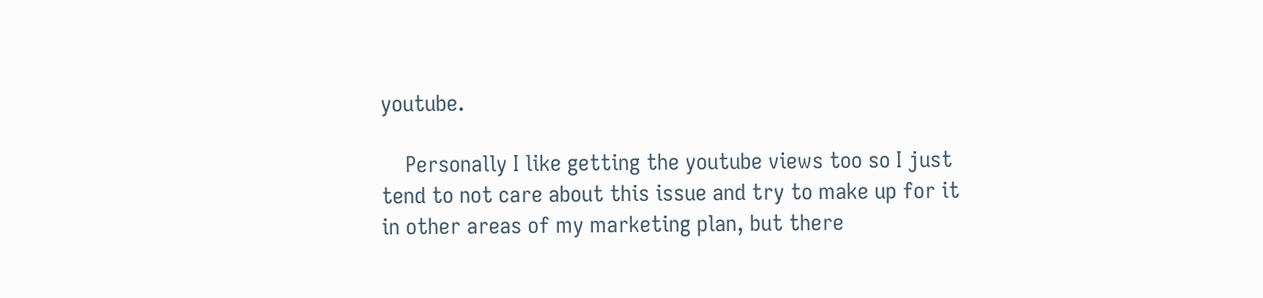youtube.

    Personally I like getting the youtube views too so I just tend to not care about this issue and try to make up for it in other areas of my marketing plan, but there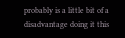probably is a little bit of a disadvantage doing it this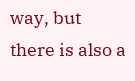way, but there is also a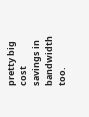pretty big cost savings in bandwidth too.